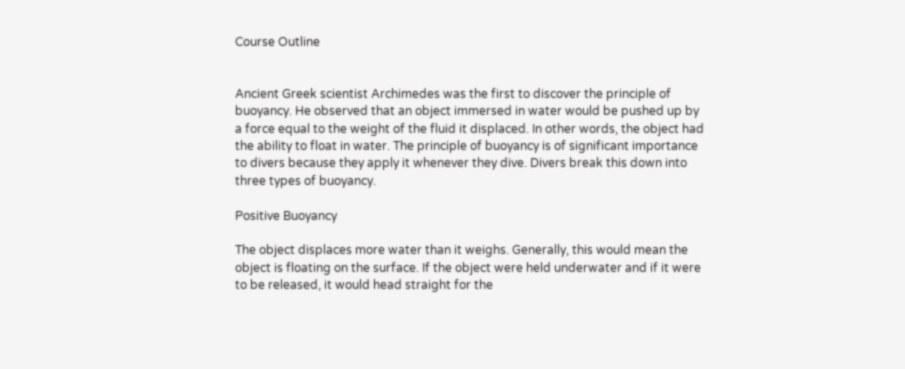Course Outline


Ancient Greek scientist Archimedes was the first to discover the principle of buoyancy. He observed that an object immersed in water would be pushed up by a force equal to the weight of the fluid it displaced. In other words, the object had the ability to float in water. The principle of buoyancy is of significant importance to divers because they apply it whenever they dive. Divers break this down into three types of buoyancy.

Positive Buoyancy

The object displaces more water than it weighs. Generally, this would mean the object is floating on the surface. If the object were held underwater and if it were to be released, it would head straight for the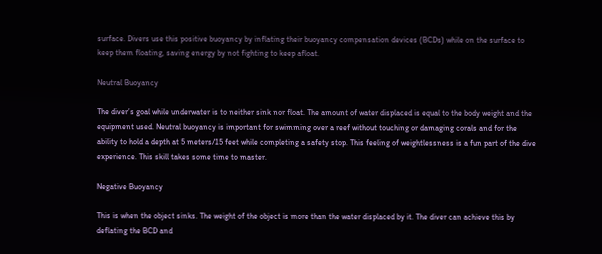surface. Divers use this positive buoyancy by inflating their buoyancy compensation devices (BCDs) while on the surface to keep them floating, saving energy by not fighting to keep afloat.

Neutral Buoyancy

The diver’s goal while underwater is to neither sink nor float. The amount of water displaced is equal to the body weight and the equipment used. Neutral buoyancy is important for swimming over a reef without touching or damaging corals and for the ability to hold a depth at 5 meters/15 feet while completing a safety stop. This feeling of weightlessness is a fun part of the dive experience. This skill takes some time to master.

Negative Buoyancy

This is when the object sinks. The weight of the object is more than the water displaced by it. The diver can achieve this by deflating the BCD and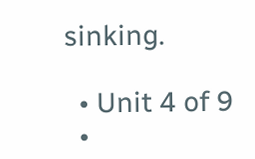sinking.

  • Unit 4 of 9
  •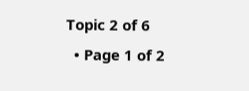Topic 2 of 6
  • Page 1 of 2